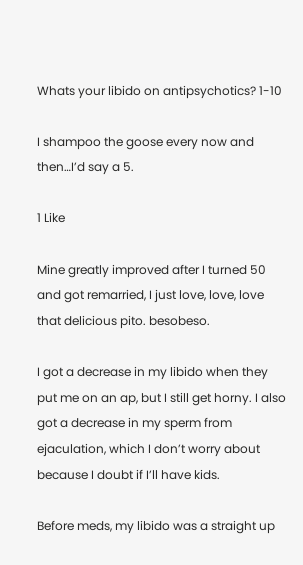Whats your libido on antipsychotics? 1-10

I shampoo the goose every now and then…I’d say a 5.

1 Like

Mine greatly improved after I turned 50 and got remarried, I just love, love, love that delicious pito. besobeso.

I got a decrease in my libido when they put me on an ap, but I still get horny. I also got a decrease in my sperm from ejaculation, which I don’t worry about because I doubt if I’ll have kids.

Before meds, my libido was a straight up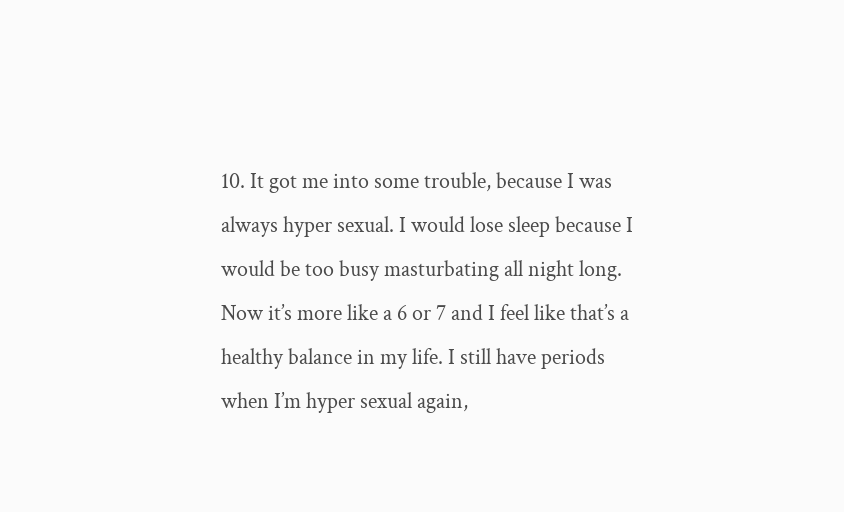10. It got me into some trouble, because I was always hyper sexual. I would lose sleep because I would be too busy masturbating all night long. Now it’s more like a 6 or 7 and I feel like that’s a healthy balance in my life. I still have periods when I’m hyper sexual again,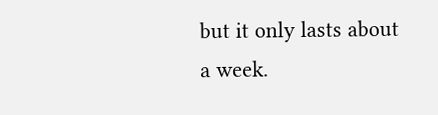but it only lasts about a week.